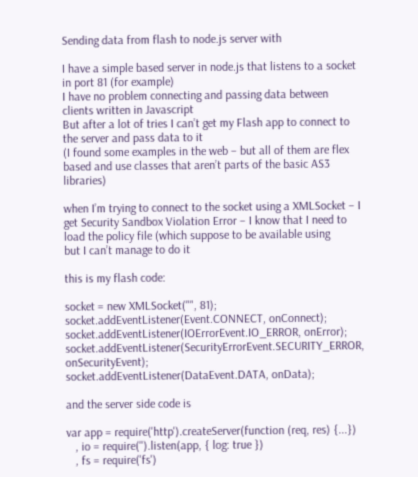Sending data from flash to node.js server with

I have a simple based server in node.js that listens to a socket in port 81 (for example)
I have no problem connecting and passing data between clients written in Javascript
But after a lot of tries I can’t get my Flash app to connect to the server and pass data to it
(I found some examples in the web – but all of them are flex based and use classes that aren’t parts of the basic AS3 libraries)

when I’m trying to connect to the socket using a XMLSocket – I get Security Sandbox Violation Error – I know that I need to load the policy file (which suppose to be available using
but I can’t manage to do it

this is my flash code:

socket = new XMLSocket("", 81);
socket.addEventListener(Event.CONNECT, onConnect);
socket.addEventListener(IOErrorEvent.IO_ERROR, onError);
socket.addEventListener(SecurityErrorEvent.SECURITY_ERROR, onSecurityEvent);
socket.addEventListener(DataEvent.DATA, onData);

and the server side code is

var app = require('http').createServer(function (req, res) {...})
   , io = require('').listen(app, { log: true })
   , fs = require('fs')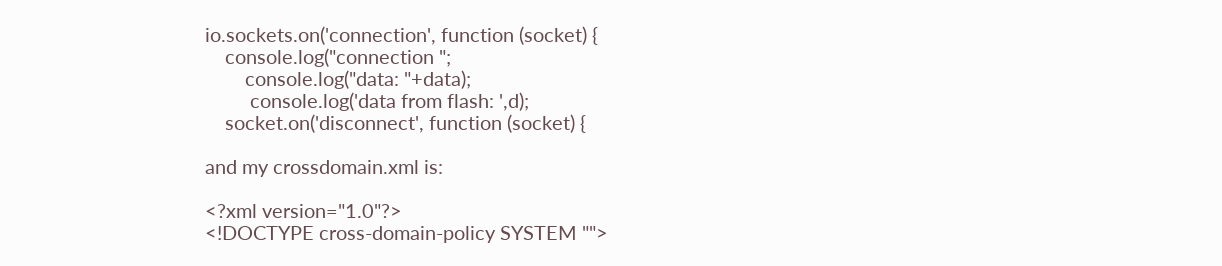io.sockets.on('connection', function (socket) {
    console.log("connection ";
        console.log("data: "+data);
         console.log('data from flash: ',d);
    socket.on('disconnect', function (socket) {

and my crossdomain.xml is:

<?xml version="1.0"?>
<!DOCTYPE cross-domain-policy SYSTEM "">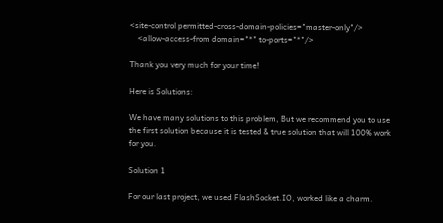<site-control permitted-cross-domain-policies="master-only"/>
    <allow-access-from domain="*" to-ports="*"/>

Thank you very much for your time!

Here is Solutions:

We have many solutions to this problem, But we recommend you to use the first solution because it is tested & true solution that will 100% work for you.

Solution 1

For our last project, we used FlashSocket.IO, worked like a charm.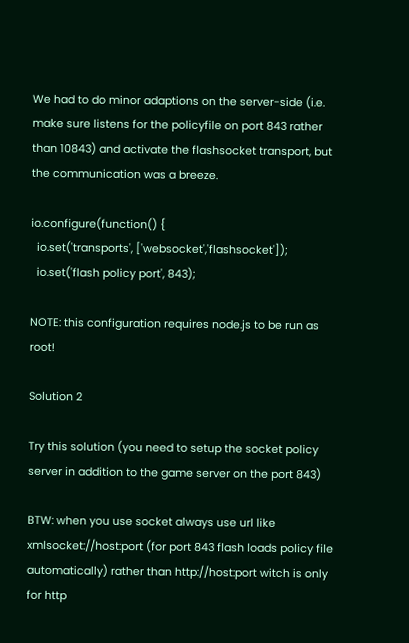We had to do minor adaptions on the server-side (i.e. make sure listens for the policyfile on port 843 rather than 10843) and activate the flashsocket transport, but the communication was a breeze.

io.configure(function() {
  io.set('transports', ['websocket','flashsocket']);
  io.set('flash policy port', 843);

NOTE: this configuration requires node.js to be run as root!

Solution 2

Try this solution (you need to setup the socket policy server in addition to the game server on the port 843)

BTW: when you use socket always use url like xmlsocket://host:port (for port 843 flash loads policy file automatically) rather than http://host:port witch is only for http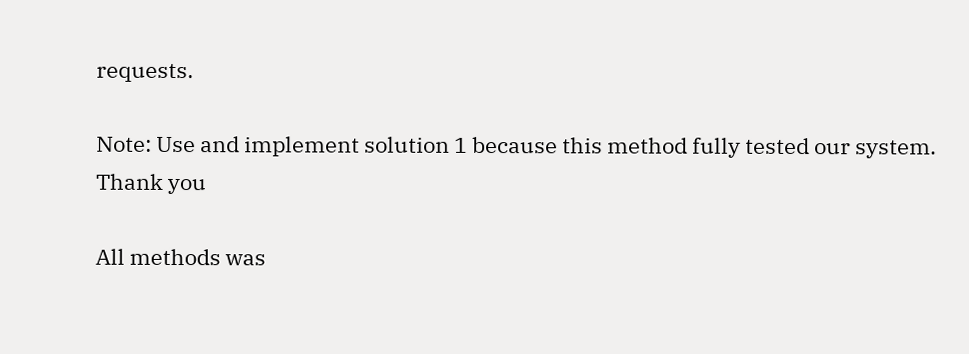requests.

Note: Use and implement solution 1 because this method fully tested our system.
Thank you

All methods was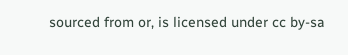sourced from or, is licensed under cc by-sa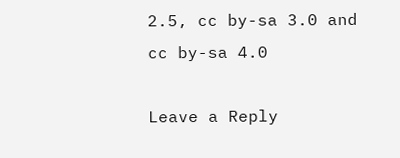2.5, cc by-sa 3.0 and cc by-sa 4.0

Leave a Reply